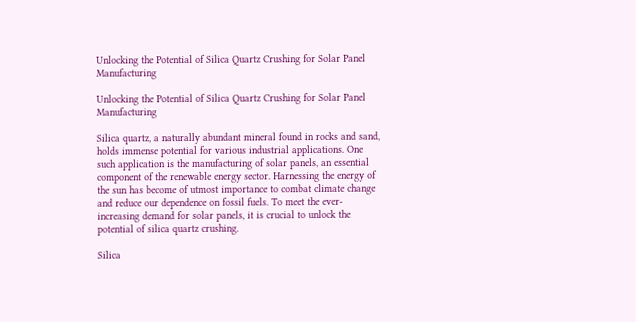Unlocking the Potential of Silica Quartz Crushing for Solar Panel Manufacturing

Unlocking the Potential of Silica Quartz Crushing for Solar Panel Manufacturing

Silica quartz, a naturally abundant mineral found in rocks and sand, holds immense potential for various industrial applications. One such application is the manufacturing of solar panels, an essential component of the renewable energy sector. Harnessing the energy of the sun has become of utmost importance to combat climate change and reduce our dependence on fossil fuels. To meet the ever-increasing demand for solar panels, it is crucial to unlock the potential of silica quartz crushing.

Silica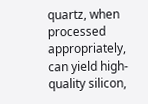quartz, when processed appropriately, can yield high-quality silicon,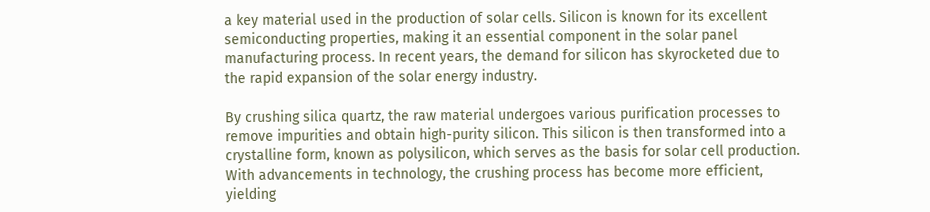a key material used in the production of solar cells. Silicon is known for its excellent semiconducting properties, making it an essential component in the solar panel manufacturing process. In recent years, the demand for silicon has skyrocketed due to the rapid expansion of the solar energy industry.

By crushing silica quartz, the raw material undergoes various purification processes to remove impurities and obtain high-purity silicon. This silicon is then transformed into a crystalline form, known as polysilicon, which serves as the basis for solar cell production. With advancements in technology, the crushing process has become more efficient, yielding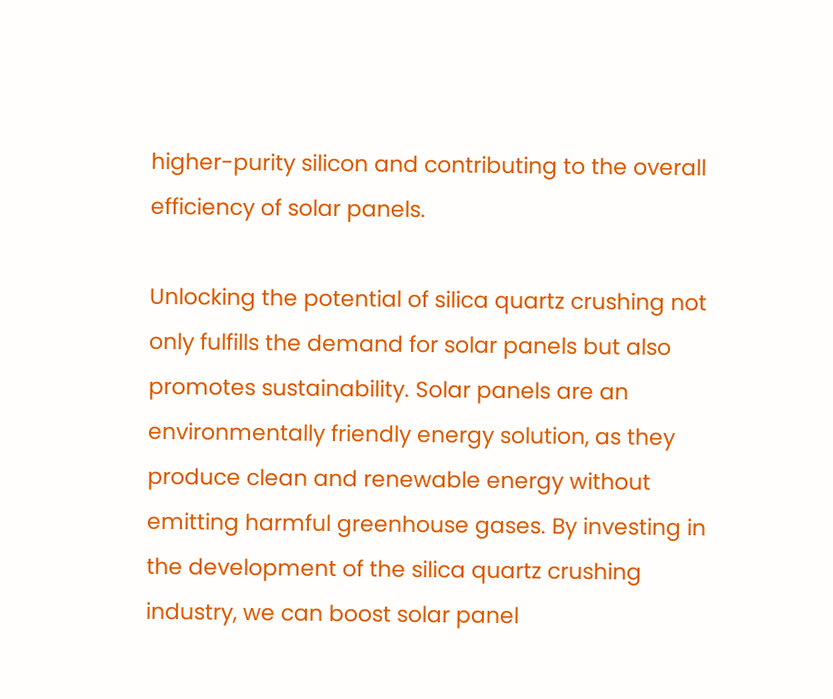higher-purity silicon and contributing to the overall efficiency of solar panels.

Unlocking the potential of silica quartz crushing not only fulfills the demand for solar panels but also promotes sustainability. Solar panels are an environmentally friendly energy solution, as they produce clean and renewable energy without emitting harmful greenhouse gases. By investing in the development of the silica quartz crushing industry, we can boost solar panel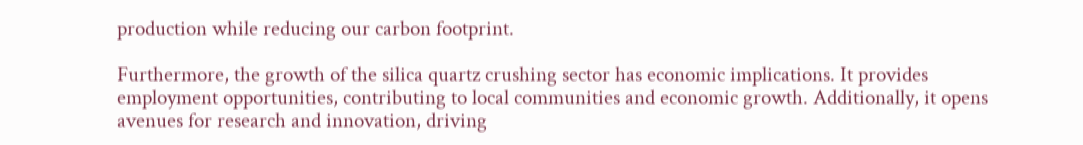production while reducing our carbon footprint.

Furthermore, the growth of the silica quartz crushing sector has economic implications. It provides employment opportunities, contributing to local communities and economic growth. Additionally, it opens avenues for research and innovation, driving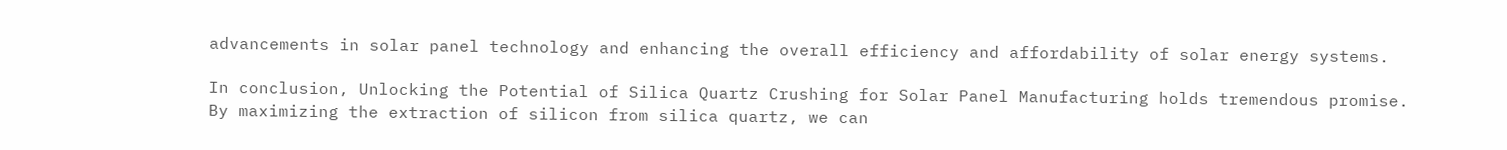advancements in solar panel technology and enhancing the overall efficiency and affordability of solar energy systems.

In conclusion, Unlocking the Potential of Silica Quartz Crushing for Solar Panel Manufacturing holds tremendous promise. By maximizing the extraction of silicon from silica quartz, we can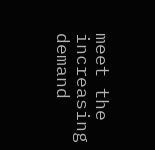meet the increasing demand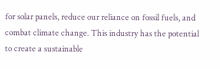for solar panels, reduce our reliance on fossil fuels, and combat climate change. This industry has the potential to create a sustainable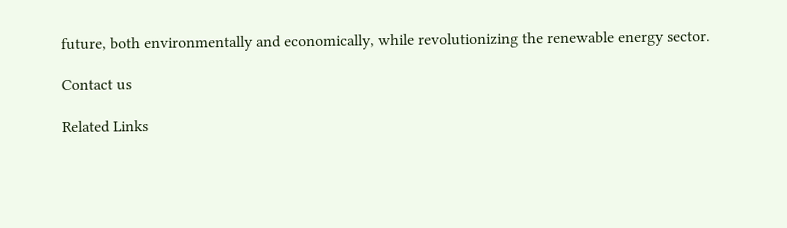future, both environmentally and economically, while revolutionizing the renewable energy sector.

Contact us

Related Links